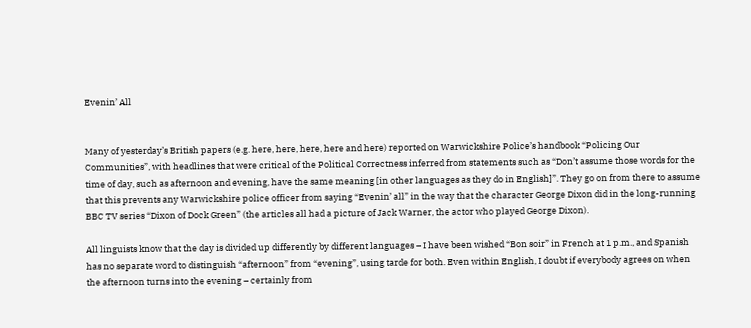Evenin’ All


Many of yesterday’s British papers (e.g. here, here, here, here and here) reported on Warwickshire Police’s handbook “Policing Our Communities”, with headlines that were critical of the Political Correctness inferred from statements such as “Don’t assume those words for the time of day, such as afternoon and evening, have the same meaning [in other languages as they do in English]”. They go on from there to assume that this prevents any Warwickshire police officer from saying “Evenin’ all” in the way that the character George Dixon did in the long-running BBC TV series “Dixon of Dock Green” (the articles all had a picture of Jack Warner, the actor who played George Dixon).

All linguists know that the day is divided up differently by different languages – I have been wished “Bon soir” in French at 1 p.m., and Spanish has no separate word to distinguish “afternoon” from “evening”, using tarde for both. Even within English, I doubt if everybody agrees on when the afternoon turns into the evening – certainly from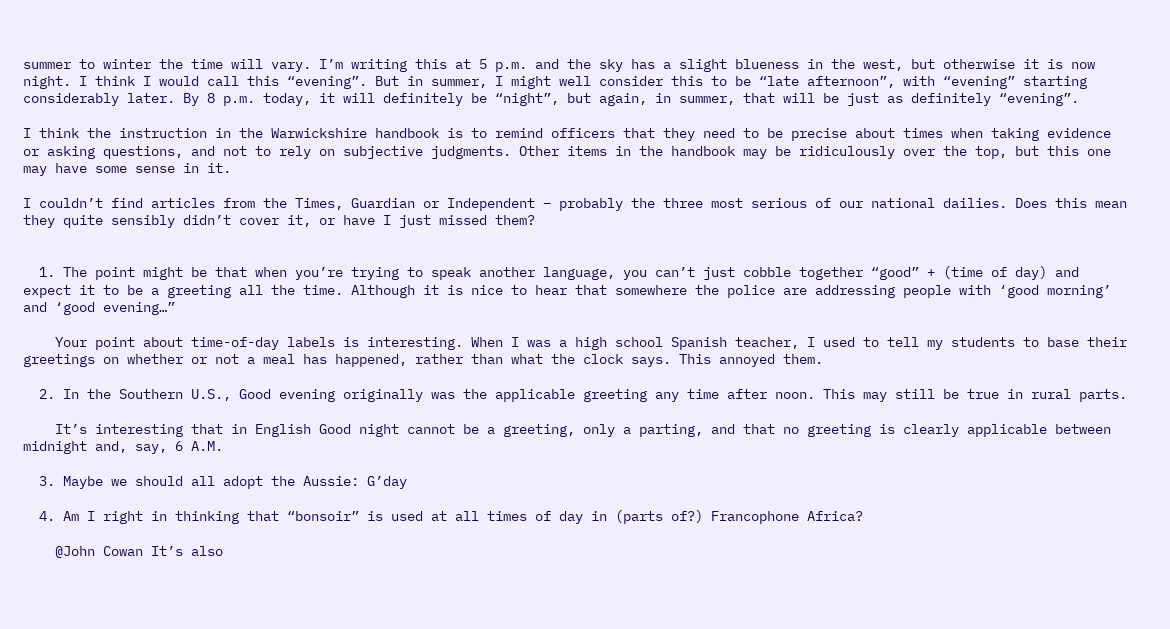summer to winter the time will vary. I’m writing this at 5 p.m. and the sky has a slight blueness in the west, but otherwise it is now night. I think I would call this “evening”. But in summer, I might well consider this to be “late afternoon”, with “evening” starting considerably later. By 8 p.m. today, it will definitely be “night”, but again, in summer, that will be just as definitely “evening”.

I think the instruction in the Warwickshire handbook is to remind officers that they need to be precise about times when taking evidence or asking questions, and not to rely on subjective judgments. Other items in the handbook may be ridiculously over the top, but this one may have some sense in it.

I couldn’t find articles from the Times, Guardian or Independent – probably the three most serious of our national dailies. Does this mean they quite sensibly didn’t cover it, or have I just missed them?


  1. The point might be that when you’re trying to speak another language, you can’t just cobble together “good” + (time of day) and expect it to be a greeting all the time. Although it is nice to hear that somewhere the police are addressing people with ‘good morning’ and ‘good evening…”

    Your point about time-of-day labels is interesting. When I was a high school Spanish teacher, I used to tell my students to base their greetings on whether or not a meal has happened, rather than what the clock says. This annoyed them.

  2. In the Southern U.S., Good evening originally was the applicable greeting any time after noon. This may still be true in rural parts.

    It’s interesting that in English Good night cannot be a greeting, only a parting, and that no greeting is clearly applicable between midnight and, say, 6 A.M.

  3. Maybe we should all adopt the Aussie: G’day

  4. Am I right in thinking that “bonsoir” is used at all times of day in (parts of?) Francophone Africa?

    @John Cowan It’s also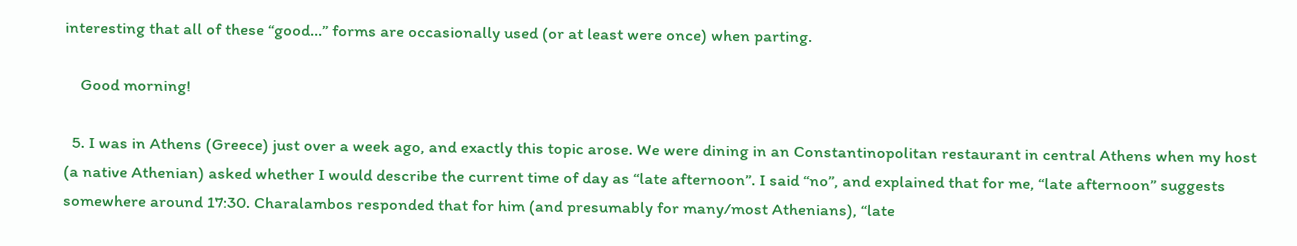interesting that all of these “good…” forms are occasionally used (or at least were once) when parting.

    Good morning!

  5. I was in Athens (Greece) just over a week ago, and exactly this topic arose. We were dining in an Constantinopolitan restaurant in central Athens when my host (a native Athenian) asked whether I would describe the current time of day as “late afternoon”. I said “no”, and explained that for me, “late afternoon” suggests somewhere around 17:30. Charalambos responded that for him (and presumably for many/most Athenians), “late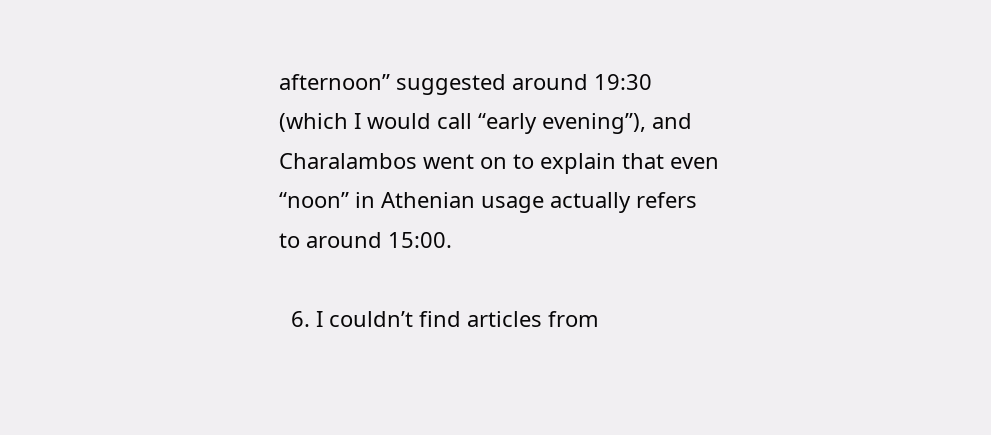afternoon” suggested around 19:30 (which I would call “early evening”), and Charalambos went on to explain that even “noon” in Athenian usage actually refers to around 15:00.

  6. I couldn’t find articles from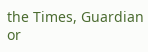the Times, Guardian or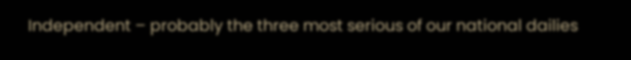Independent – probably the three most serious of our national dailies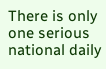There is only one serious national daily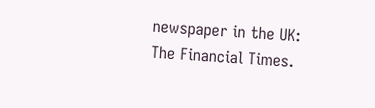newspaper in the UK: The Financial Times.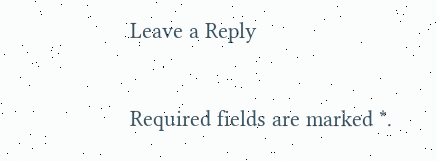Leave a Reply

Required fields are marked *.